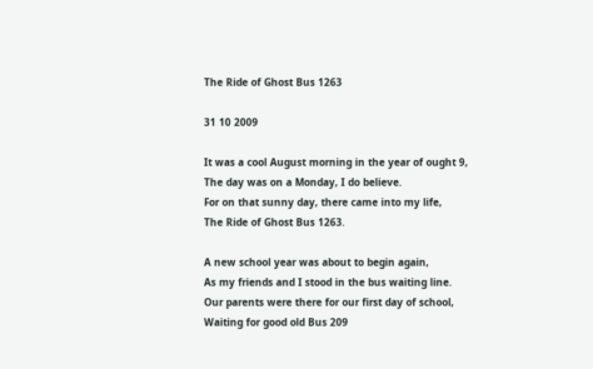The Ride of Ghost Bus 1263

31 10 2009

It was a cool August morning in the year of ought 9,
The day was on a Monday, I do believe.
For on that sunny day, there came into my life,
The Ride of Ghost Bus 1263.

A new school year was about to begin again,
As my friends and I stood in the bus waiting line.
Our parents were there for our first day of school,
Waiting for good old Bus 209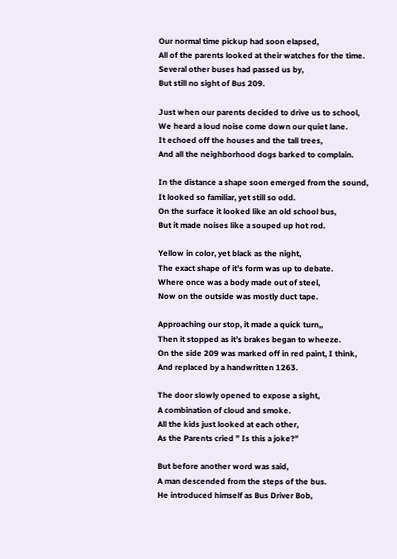Our normal time pickup had soon elapsed,
All of the parents looked at their watches for the time.
Several other buses had passed us by,
But still no sight of Bus 209.

Just when our parents decided to drive us to school,
We heard a loud noise come down our quiet lane.
It echoed off the houses and the tall trees,
And all the neighborhood dogs barked to complain.

In the distance a shape soon emerged from the sound,
It looked so familiar, yet still so odd.
On the surface it looked like an old school bus,
But it made noises like a souped up hot rod.

Yellow in color, yet black as the night,
The exact shape of it’s form was up to debate.
Where once was a body made out of steel,
Now on the outside was mostly duct tape.

Approaching our stop, it made a quick turn,,
Then it stopped as it’s brakes began to wheeze.
On the side 209 was marked off in red paint, I think,
And replaced by a handwritten 1263.

The door slowly opened to expose a sight,
A combination of cloud and smoke.
All the kids just looked at each other,
As the Parents cried ” Is this a joke?”

But before another word was said,
A man descended from the steps of the bus.
He introduced himself as Bus Driver Bob,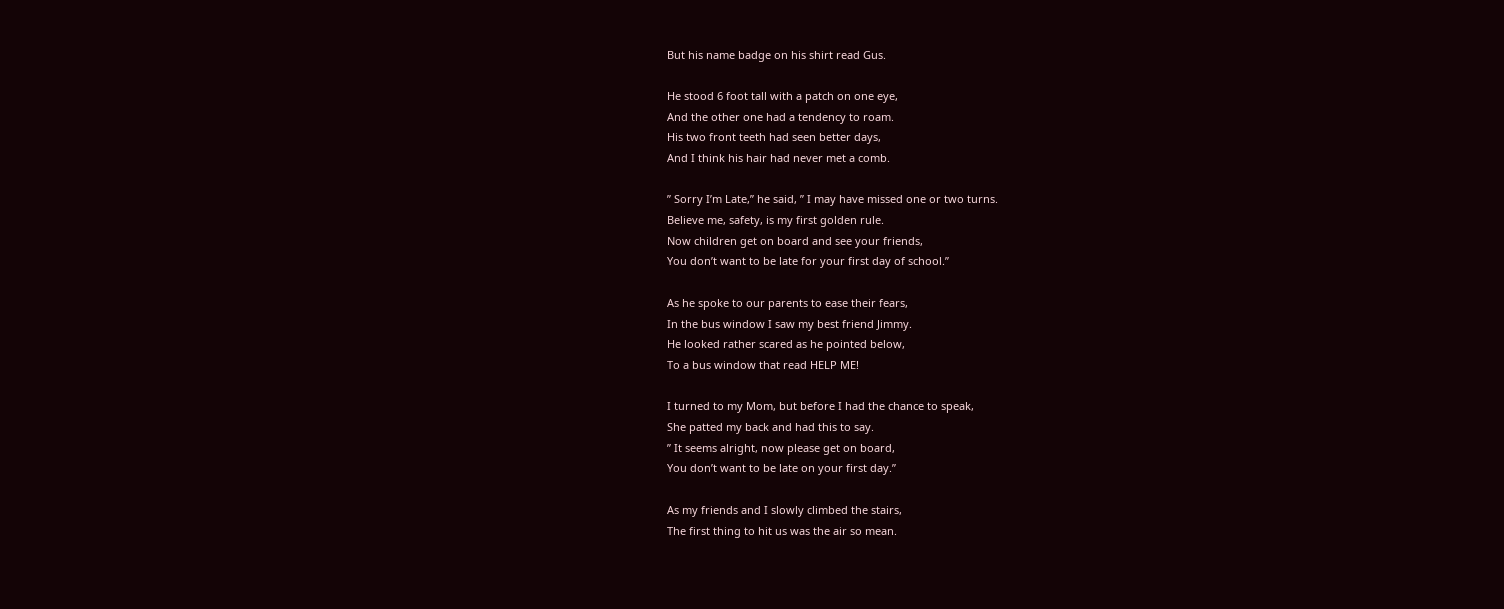But his name badge on his shirt read Gus.

He stood 6 foot tall with a patch on one eye,
And the other one had a tendency to roam.
His two front teeth had seen better days,
And I think his hair had never met a comb.

” Sorry I’m Late,” he said, ” I may have missed one or two turns.
Believe me, safety, is my first golden rule.
Now children get on board and see your friends,
You don’t want to be late for your first day of school.”

As he spoke to our parents to ease their fears,
In the bus window I saw my best friend Jimmy.
He looked rather scared as he pointed below,
To a bus window that read HELP ME!

I turned to my Mom, but before I had the chance to speak,
She patted my back and had this to say.
” It seems alright, now please get on board,
You don’t want to be late on your first day.”

As my friends and I slowly climbed the stairs,
The first thing to hit us was the air so mean.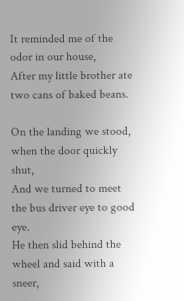It reminded me of the odor in our house,
After my little brother ate two cans of baked beans.

On the landing we stood, when the door quickly shut,
And we turned to meet the bus driver eye to good eye.
He then slid behind the wheel and said with a sneer,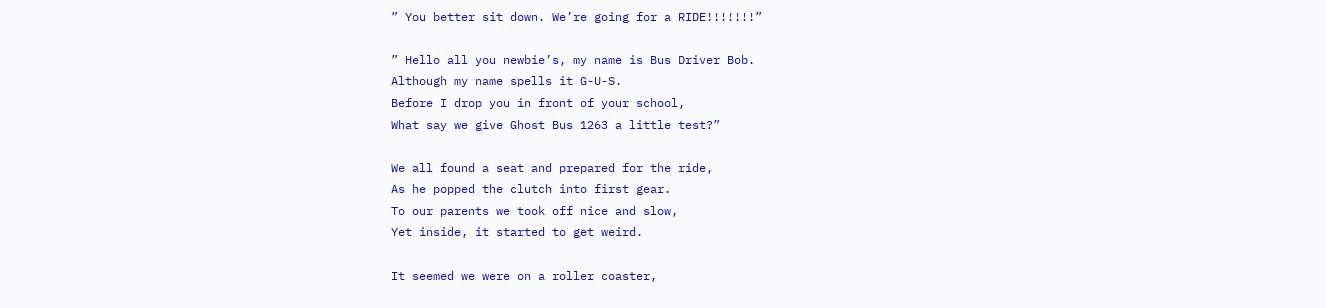” You better sit down. We’re going for a RIDE!!!!!!!”

” Hello all you newbie’s, my name is Bus Driver Bob.
Although my name spells it G-U-S.
Before I drop you in front of your school,
What say we give Ghost Bus 1263 a little test?”

We all found a seat and prepared for the ride,
As he popped the clutch into first gear.
To our parents we took off nice and slow,
Yet inside, it started to get weird.

It seemed we were on a roller coaster,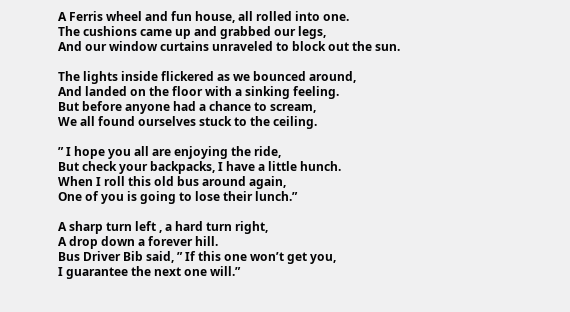A Ferris wheel and fun house, all rolled into one.
The cushions came up and grabbed our legs,
And our window curtains unraveled to block out the sun.

The lights inside flickered as we bounced around,
And landed on the floor with a sinking feeling.
But before anyone had a chance to scream,
We all found ourselves stuck to the ceiling.

” I hope you all are enjoying the ride,
But check your backpacks, I have a little hunch.
When I roll this old bus around again,
One of you is going to lose their lunch.”

A sharp turn left , a hard turn right,
A drop down a forever hill.
Bus Driver Bib said, ” If this one won’t get you,
I guarantee the next one will.”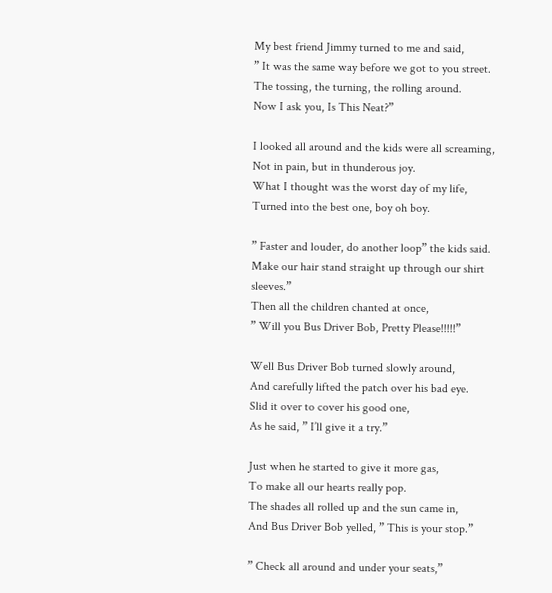My best friend Jimmy turned to me and said,
” It was the same way before we got to you street.
The tossing, the turning, the rolling around.
Now I ask you, Is This Neat?”

I looked all around and the kids were all screaming,
Not in pain, but in thunderous joy.
What I thought was the worst day of my life,
Turned into the best one, boy oh boy.

” Faster and louder, do another loop” the kids said.
Make our hair stand straight up through our shirt sleeves.”
Then all the children chanted at once,
” Will you Bus Driver Bob, Pretty Please!!!!!”

Well Bus Driver Bob turned slowly around,
And carefully lifted the patch over his bad eye.
Slid it over to cover his good one,
As he said, ” I’ll give it a try.”

Just when he started to give it more gas,
To make all our hearts really pop.
The shades all rolled up and the sun came in,
And Bus Driver Bob yelled, ” This is your stop.”

” Check all around and under your seats,”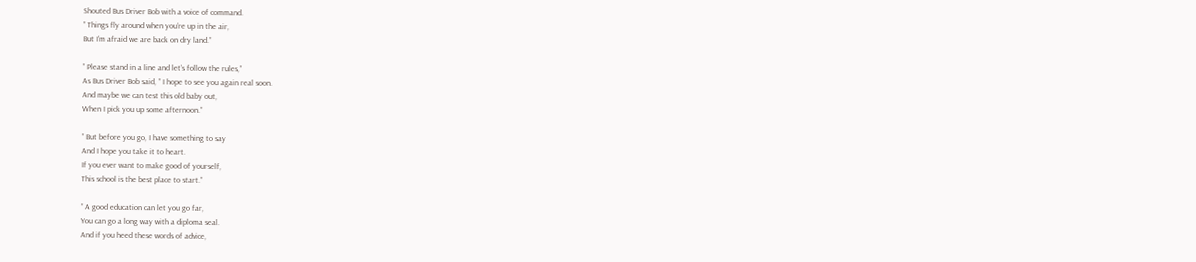Shouted Bus Driver Bob with a voice of command.
” Things fly around when you’re up in the air,
But I’m afraid we are back on dry land.”

” Please stand in a line and let’s follow the rules,”
As Bus Driver Bob said, ” I hope to see you again real soon.
And maybe we can test this old baby out,
When I pick you up some afternoon.”

” But before you go, I have something to say
And I hope you take it to heart.
If you ever want to make good of yourself,
This school is the best place to start.”

” A good education can let you go far,
You can go a long way with a diploma seal.
And if you heed these words of advice,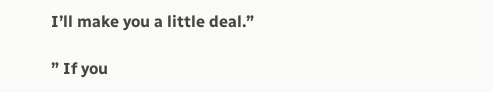I’ll make you a little deal.”

” If you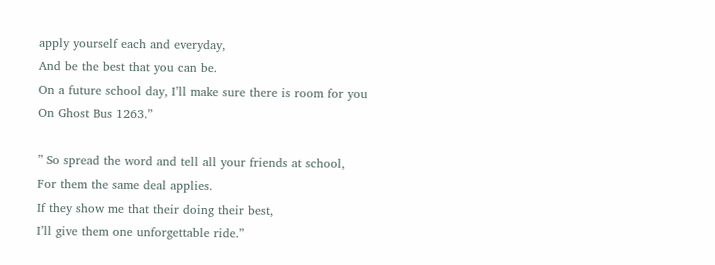apply yourself each and everyday,
And be the best that you can be.
On a future school day, I’ll make sure there is room for you
On Ghost Bus 1263.”

” So spread the word and tell all your friends at school,
For them the same deal applies.
If they show me that their doing their best,
I’ll give them one unforgettable ride.”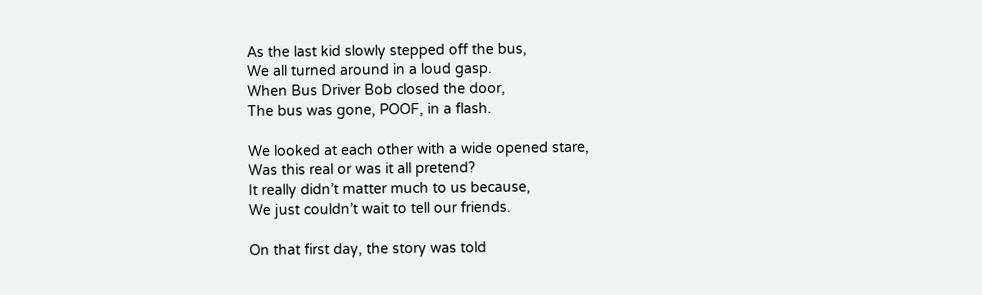As the last kid slowly stepped off the bus,
We all turned around in a loud gasp.
When Bus Driver Bob closed the door,
The bus was gone, POOF, in a flash.

We looked at each other with a wide opened stare,
Was this real or was it all pretend?
It really didn’t matter much to us because,
We just couldn’t wait to tell our friends.

On that first day, the story was told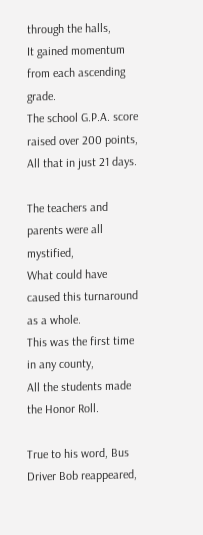through the halls,
It gained momentum from each ascending grade.
The school G.P.A. score raised over 200 points,
All that in just 21 days.

The teachers and parents were all mystified,
What could have caused this turnaround as a whole.
This was the first time in any county,
All the students made the Honor Roll.

True to his word, Bus Driver Bob reappeared,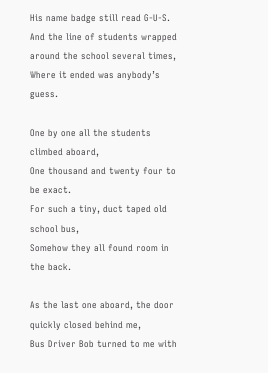His name badge still read G-U-S.
And the line of students wrapped around the school several times,
Where it ended was anybody’s guess.

One by one all the students climbed aboard,
One thousand and twenty four to be exact.
For such a tiny, duct taped old school bus,
Somehow they all found room in the back.

As the last one aboard, the door quickly closed behind me,
Bus Driver Bob turned to me with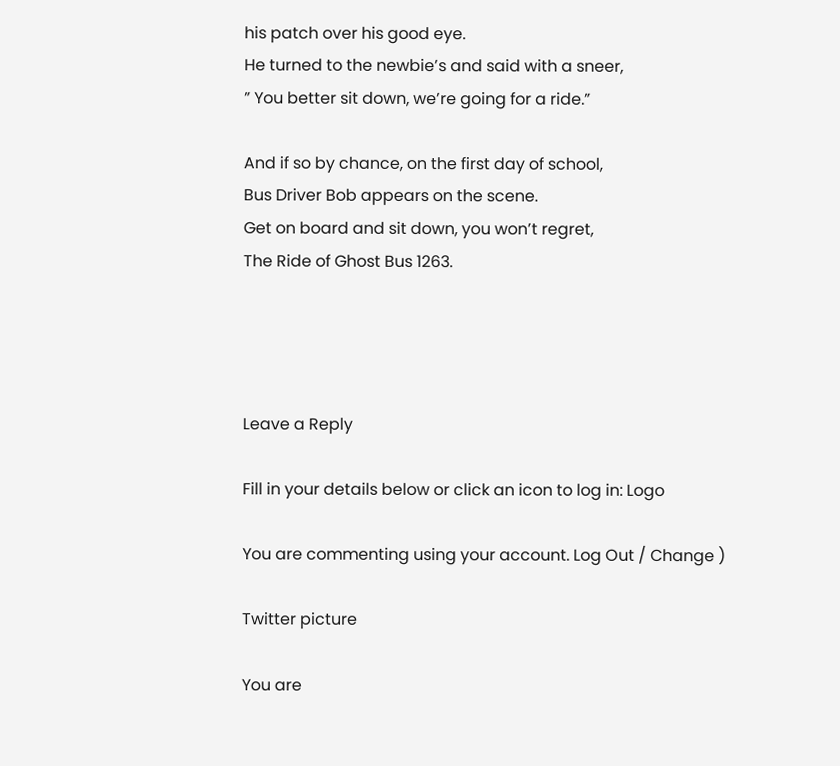his patch over his good eye.
He turned to the newbie’s and said with a sneer,
” You better sit down, we’re going for a ride.”

And if so by chance, on the first day of school,
Bus Driver Bob appears on the scene.
Get on board and sit down, you won’t regret,
The Ride of Ghost Bus 1263.




Leave a Reply

Fill in your details below or click an icon to log in: Logo

You are commenting using your account. Log Out / Change )

Twitter picture

You are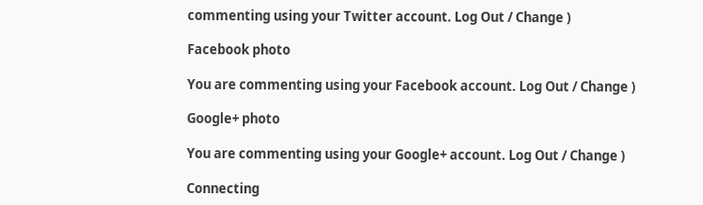commenting using your Twitter account. Log Out / Change )

Facebook photo

You are commenting using your Facebook account. Log Out / Change )

Google+ photo

You are commenting using your Google+ account. Log Out / Change )

Connecting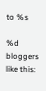to %s

%d bloggers like this: